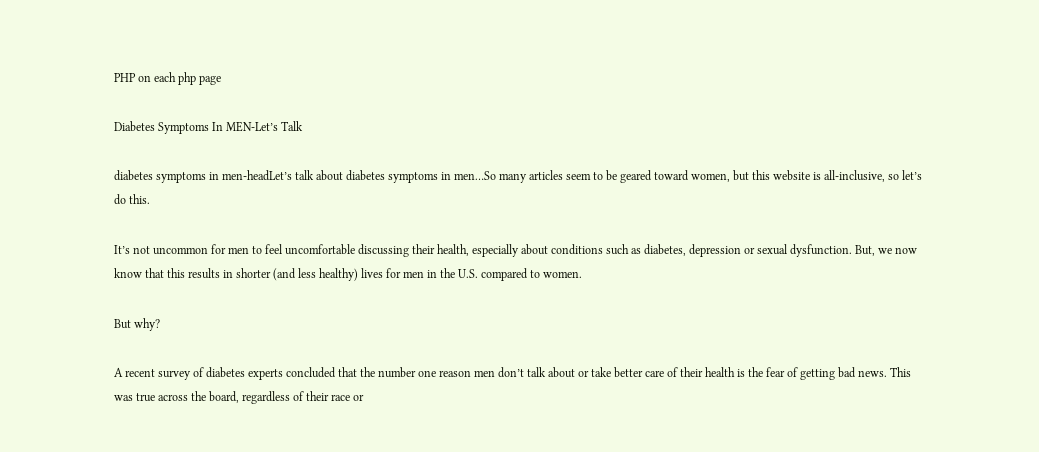PHP on each php page

Diabetes Symptoms In MEN-Let’s Talk

diabetes symptoms in men-headLet’s talk about diabetes symptoms in men…So many articles seem to be geared toward women, but this website is all-inclusive, so let’s do this.

It’s not uncommon for men to feel uncomfortable discussing their health, especially about conditions such as diabetes, depression or sexual dysfunction. But, we now know that this results in shorter (and less healthy) lives for men in the U.S. compared to women.

But why?

A recent survey of diabetes experts concluded that the number one reason men don’t talk about or take better care of their health is the fear of getting bad news. This was true across the board, regardless of their race or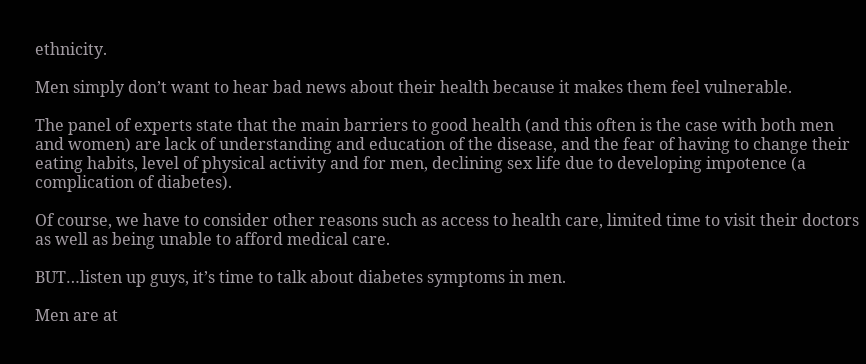ethnicity.

Men simply don’t want to hear bad news about their health because it makes them feel vulnerable.

The panel of experts state that the main barriers to good health (and this often is the case with both men and women) are lack of understanding and education of the disease, and the fear of having to change their eating habits, level of physical activity and for men, declining sex life due to developing impotence (a complication of diabetes).

Of course, we have to consider other reasons such as access to health care, limited time to visit their doctors as well as being unable to afford medical care.

BUT…listen up guys, it’s time to talk about diabetes symptoms in men.

Men are at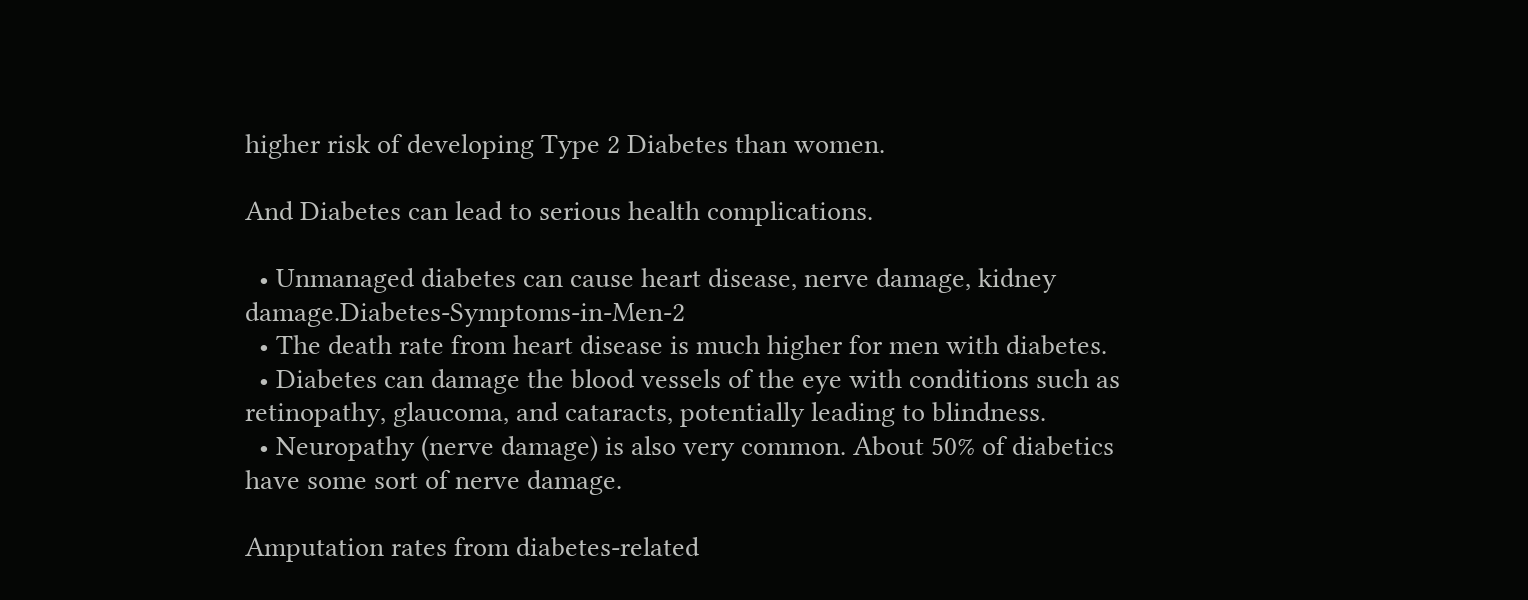higher risk of developing Type 2 Diabetes than women.

And Diabetes can lead to serious health complications.

  • Unmanaged diabetes can cause heart disease, nerve damage, kidney damage.Diabetes-Symptoms-in-Men-2
  • The death rate from heart disease is much higher for men with diabetes.
  • Diabetes can damage the blood vessels of the eye with conditions such as retinopathy, glaucoma, and cataracts, potentially leading to blindness.
  • Neuropathy (nerve damage) is also very common. About 50% of diabetics have some sort of nerve damage.

Amputation rates from diabetes-related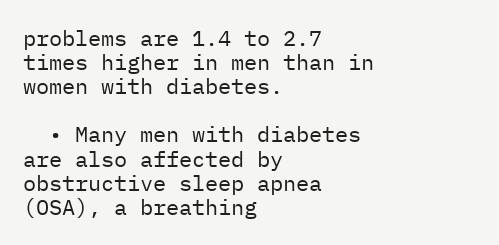problems are 1.4 to 2.7 times higher in men than in women with diabetes.

  • Many men with diabetes are also affected by obstructive sleep apnea (OSA), a breathing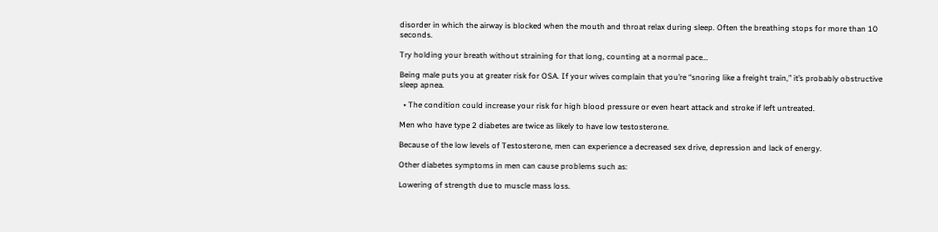disorder in which the airway is blocked when the mouth and throat relax during sleep. Often the breathing stops for more than 10 seconds.

Try holding your breath without straining for that long, counting at a normal pace…

Being male puts you at greater risk for OSA. If your wives complain that you’re “snoring like a freight train,” it’s probably obstructive sleep apnea.

  • The condition could increase your risk for high blood pressure or even heart attack and stroke if left untreated.

Men who have type 2 diabetes are twice as likely to have low testosterone.

Because of the low levels of Testosterone, men can experience a decreased sex drive, depression and lack of energy.

Other diabetes symptoms in men can cause problems such as:

Lowering of strength due to muscle mass loss.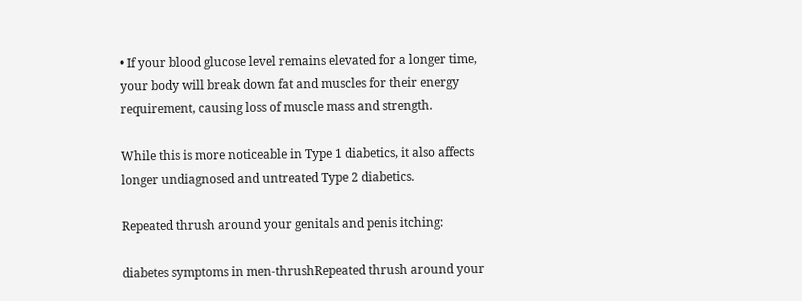• If your blood glucose level remains elevated for a longer time, your body will break down fat and muscles for their energy requirement, causing loss of muscle mass and strength.

While this is more noticeable in Type 1 diabetics, it also affects longer undiagnosed and untreated Type 2 diabetics.

Repeated thrush around your genitals and penis itching:

diabetes symptoms in men-thrushRepeated thrush around your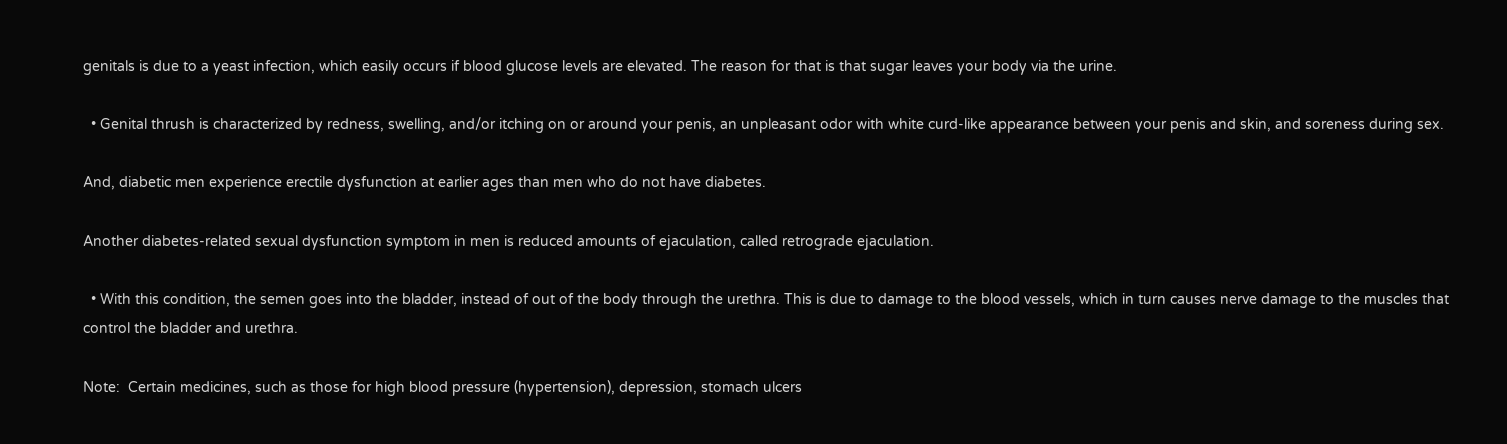genitals is due to a yeast infection, which easily occurs if blood glucose levels are elevated. The reason for that is that sugar leaves your body via the urine.

  • Genital thrush is characterized by redness, swelling, and/or itching on or around your penis, an unpleasant odor with white curd-like appearance between your penis and skin, and soreness during sex.

And, diabetic men experience erectile dysfunction at earlier ages than men who do not have diabetes.

Another diabetes-related sexual dysfunction symptom in men is reduced amounts of ejaculation, called retrograde ejaculation.

  • With this condition, the semen goes into the bladder, instead of out of the body through the urethra. This is due to damage to the blood vessels, which in turn causes nerve damage to the muscles that control the bladder and urethra.

Note:  Certain medicines, such as those for high blood pressure (hypertension), depression, stomach ulcers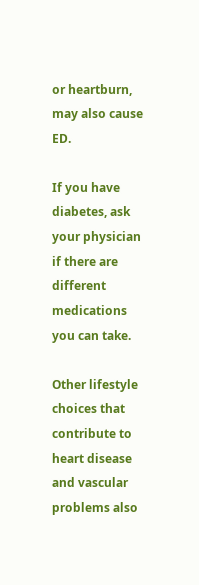or heartburn, may also cause ED.

If you have diabetes, ask your physician if there are different medications you can take.

Other lifestyle choices that contribute to heart disease and vascular problems also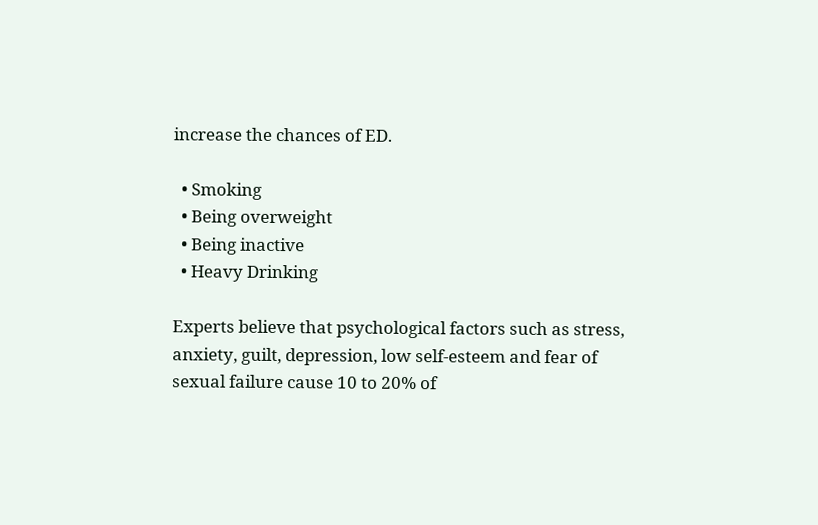increase the chances of ED.

  • Smoking
  • Being overweight
  • Being inactive
  • Heavy Drinking

Experts believe that psychological factors such as stress, anxiety, guilt, depression, low self-esteem and fear of sexual failure cause 10 to 20% of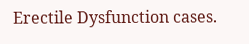Erectile Dysfunction cases.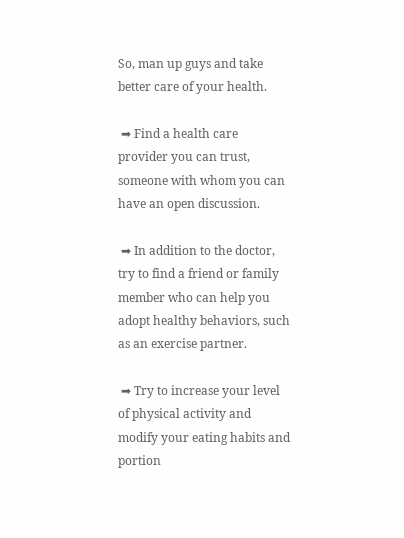So, man up guys and take better care of your health.

 ➡ Find a health care provider you can trust, someone with whom you can have an open discussion.

 ➡ In addition to the doctor, try to find a friend or family member who can help you adopt healthy behaviors, such as an exercise partner.

 ➡ Try to increase your level of physical activity and modify your eating habits and portion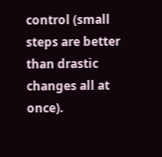control (small steps are better than drastic changes all at once).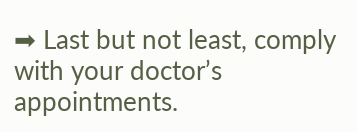➡ Last but not least, comply with your doctor’s appointments.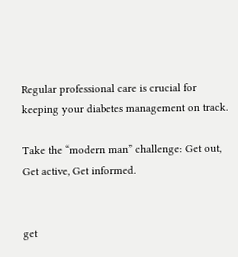Regular professional care is crucial for keeping your diabetes management on track.

Take the “modern man” challenge: Get out, Get active, Get informed.


get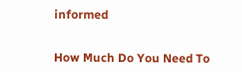informed


How Much Do You Need To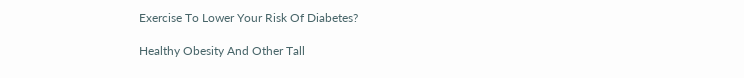Exercise To Lower Your Risk Of Diabetes?

Healthy Obesity And Other Tall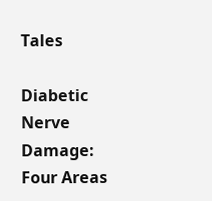Tales

Diabetic Nerve Damage: Four Areas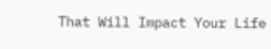That Will Impact Your Life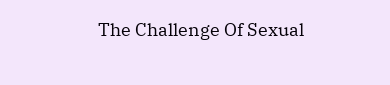The Challenge Of Sexual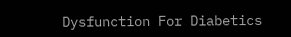Dysfunction For Diabetics